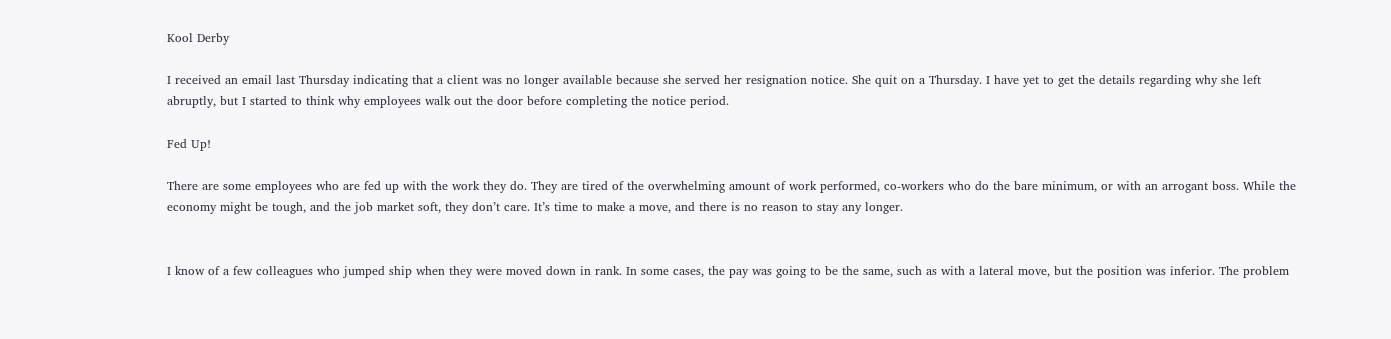Kool Derby

I received an email last Thursday indicating that a client was no longer available because she served her resignation notice. She quit on a Thursday. I have yet to get the details regarding why she left abruptly, but I started to think why employees walk out the door before completing the notice period.

Fed Up!

There are some employees who are fed up with the work they do. They are tired of the overwhelming amount of work performed, co-workers who do the bare minimum, or with an arrogant boss. While the economy might be tough, and the job market soft, they don’t care. It’s time to make a move, and there is no reason to stay any longer.


I know of a few colleagues who jumped ship when they were moved down in rank. In some cases, the pay was going to be the same, such as with a lateral move, but the position was inferior. The problem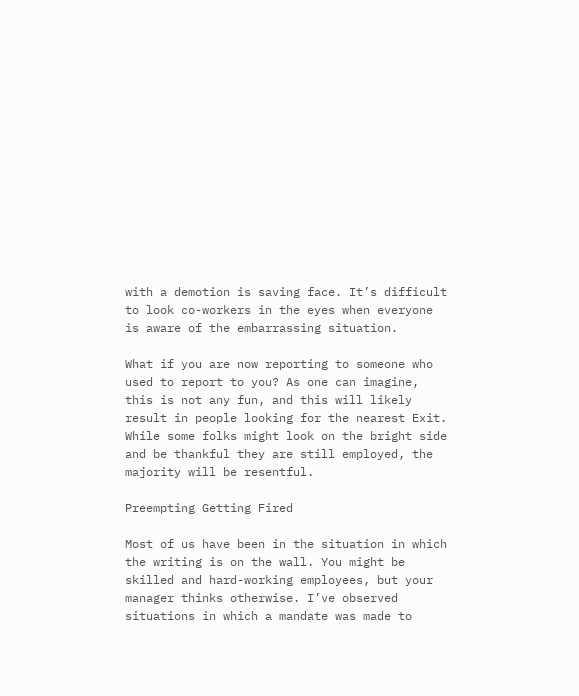with a demotion is saving face. It’s difficult to look co-workers in the eyes when everyone is aware of the embarrassing situation.

What if you are now reporting to someone who used to report to you? As one can imagine, this is not any fun, and this will likely result in people looking for the nearest Exit. While some folks might look on the bright side and be thankful they are still employed, the majority will be resentful.

Preempting Getting Fired

Most of us have been in the situation in which the writing is on the wall. You might be skilled and hard-working employees, but your manager thinks otherwise. I’ve observed situations in which a mandate was made to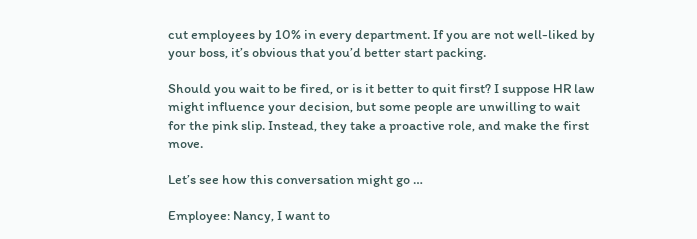cut employees by 10% in every department. If you are not well-liked by your boss, it’s obvious that you’d better start packing.

Should you wait to be fired, or is it better to quit first? I suppose HR law might influence your decision, but some people are unwilling to wait for the pink slip. Instead, they take a proactive role, and make the first move.

Let’s see how this conversation might go …

Employee: Nancy, I want to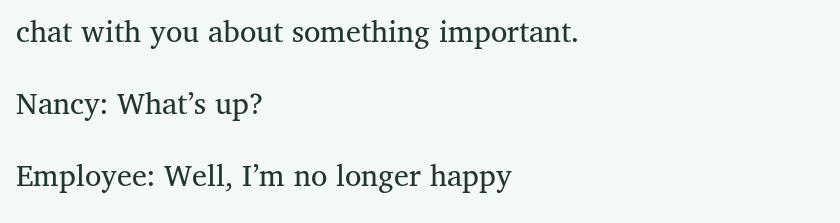chat with you about something important.

Nancy: What’s up?

Employee: Well, I’m no longer happy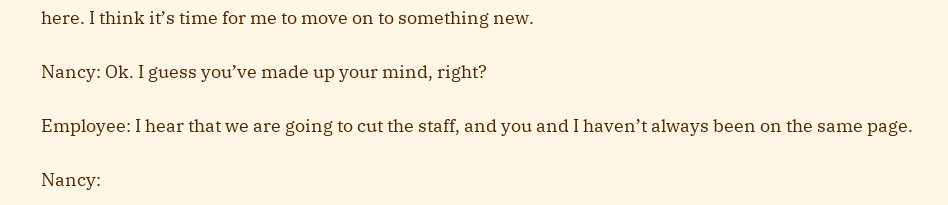here. I think it’s time for me to move on to something new.

Nancy: Ok. I guess you’ve made up your mind, right?

Employee: I hear that we are going to cut the staff, and you and I haven’t always been on the same page.

Nancy: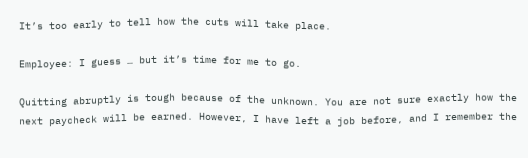It’s too early to tell how the cuts will take place.

Employee: I guess … but it’s time for me to go.

Quitting abruptly is tough because of the unknown. You are not sure exactly how the next paycheck will be earned. However, I have left a job before, and I remember the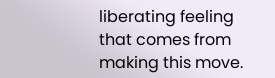liberating feeling that comes from making this move.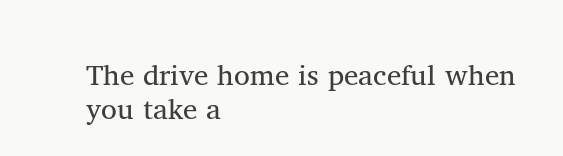The drive home is peaceful when you take a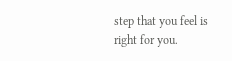step that you feel is right for you.